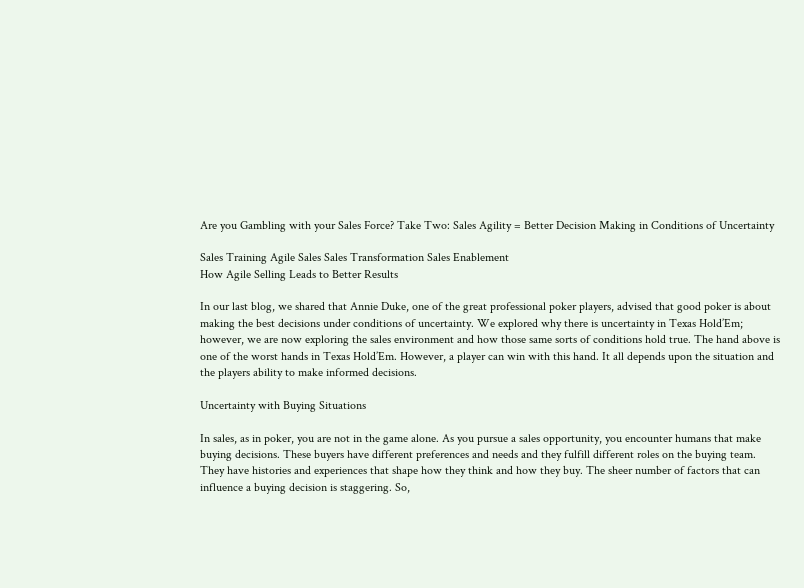Are you Gambling with your Sales Force? Take Two: Sales Agility = Better Decision Making in Conditions of Uncertainty

Sales Training Agile Sales Sales Transformation Sales Enablement
How Agile Selling Leads to Better Results

In our last blog, we shared that Annie Duke, one of the great professional poker players, advised that good poker is about making the best decisions under conditions of uncertainty. We explored why there is uncertainty in Texas Hold’Em; however, we are now exploring the sales environment and how those same sorts of conditions hold true. The hand above is one of the worst hands in Texas Hold’Em. However, a player can win with this hand. It all depends upon the situation and the players ability to make informed decisions.

Uncertainty with Buying Situations

In sales, as in poker, you are not in the game alone. As you pursue a sales opportunity, you encounter humans that make buying decisions. These buyers have different preferences and needs and they fulfill different roles on the buying team. They have histories and experiences that shape how they think and how they buy. The sheer number of factors that can influence a buying decision is staggering. So,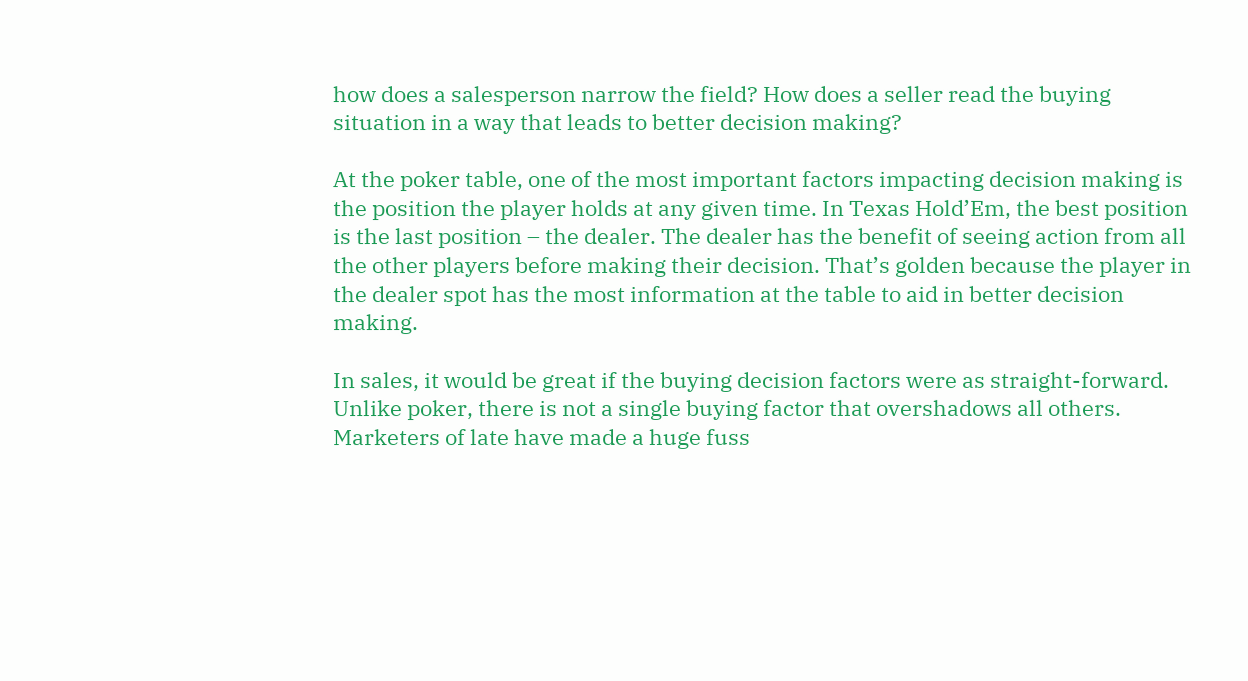how does a salesperson narrow the field? How does a seller read the buying situation in a way that leads to better decision making?

At the poker table, one of the most important factors impacting decision making is the position the player holds at any given time. In Texas Hold’Em, the best position is the last position – the dealer. The dealer has the benefit of seeing action from all the other players before making their decision. That’s golden because the player in the dealer spot has the most information at the table to aid in better decision making.

In sales, it would be great if the buying decision factors were as straight-forward. Unlike poker, there is not a single buying factor that overshadows all others. Marketers of late have made a huge fuss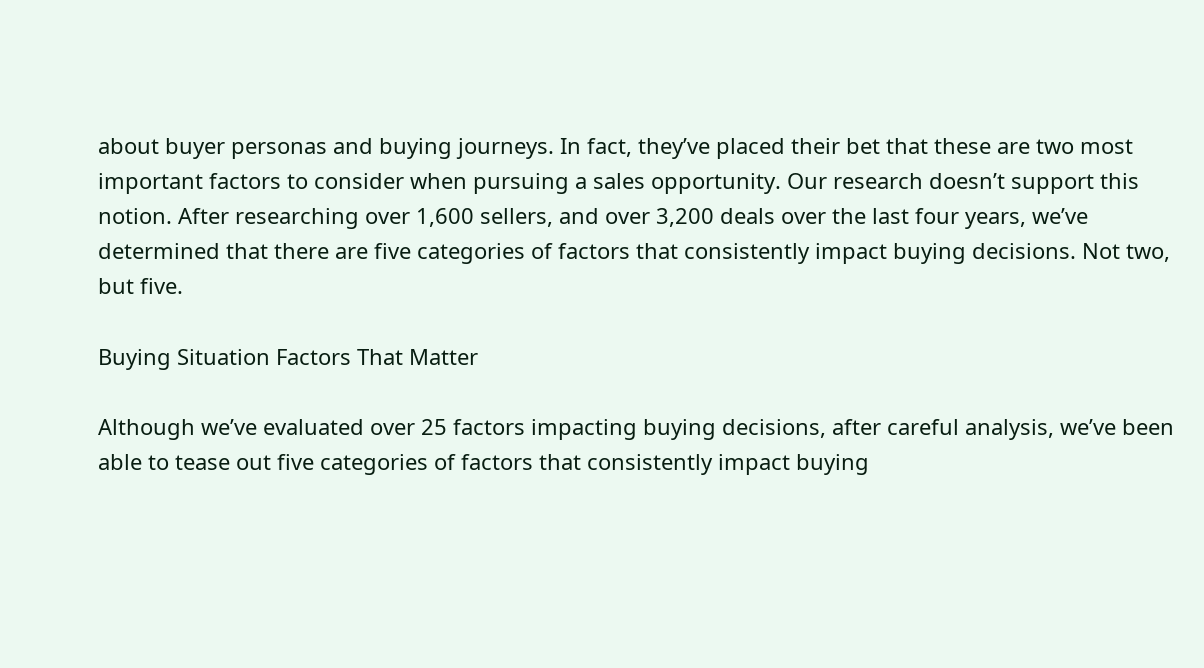about buyer personas and buying journeys. In fact, they’ve placed their bet that these are two most important factors to consider when pursuing a sales opportunity. Our research doesn’t support this notion. After researching over 1,600 sellers, and over 3,200 deals over the last four years, we’ve determined that there are five categories of factors that consistently impact buying decisions. Not two, but five.

Buying Situation Factors That Matter

Although we’ve evaluated over 25 factors impacting buying decisions, after careful analysis, we’ve been able to tease out five categories of factors that consistently impact buying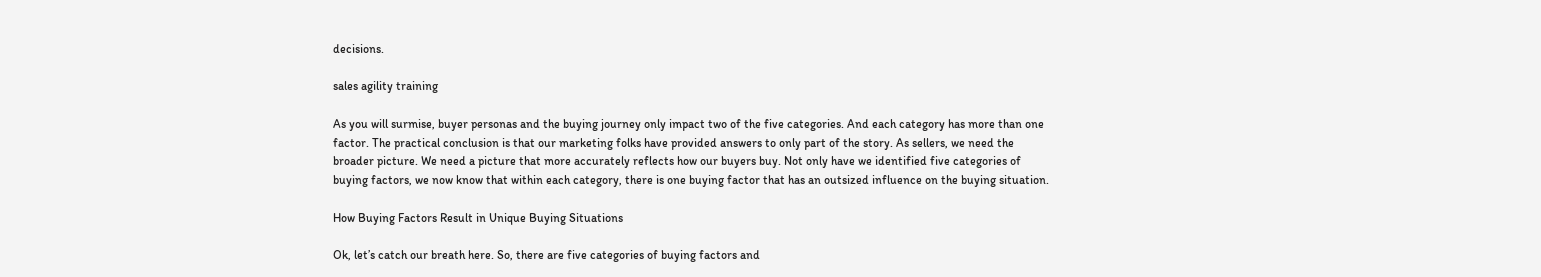decisions.

sales agility training

As you will surmise, buyer personas and the buying journey only impact two of the five categories. And each category has more than one factor. The practical conclusion is that our marketing folks have provided answers to only part of the story. As sellers, we need the broader picture. We need a picture that more accurately reflects how our buyers buy. Not only have we identified five categories of buying factors, we now know that within each category, there is one buying factor that has an outsized influence on the buying situation.

How Buying Factors Result in Unique Buying Situations

Ok, let’s catch our breath here. So, there are five categories of buying factors and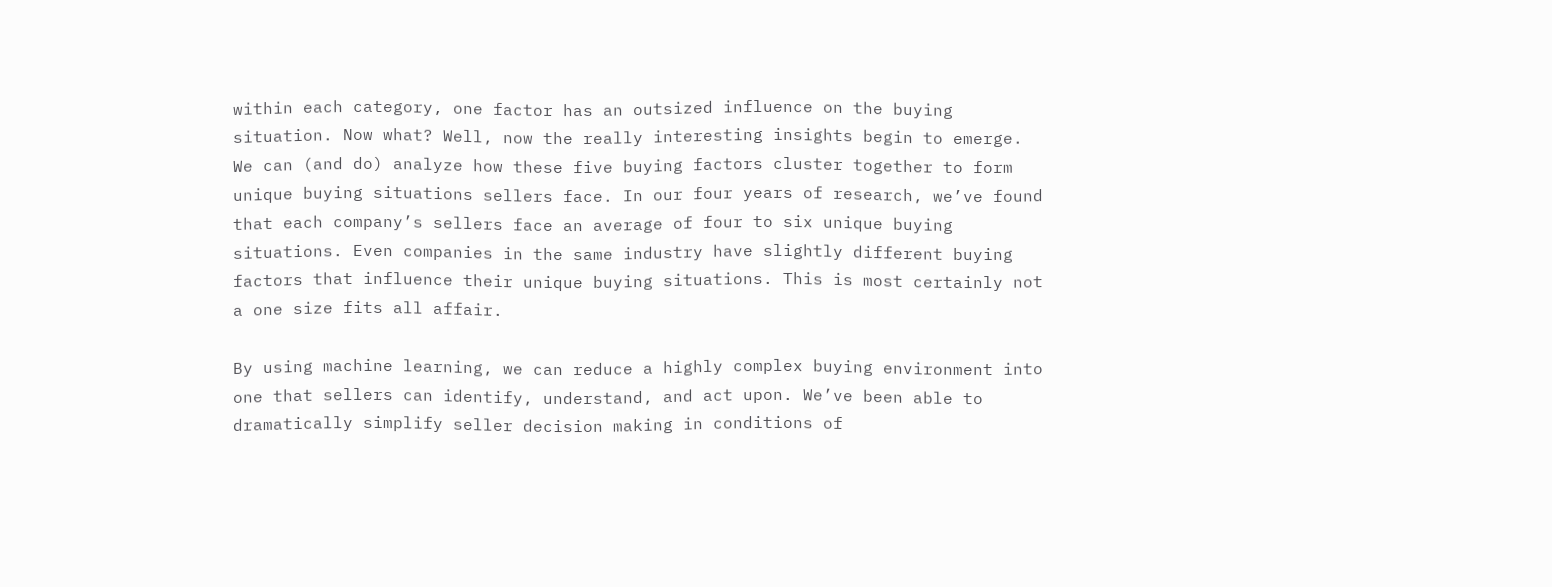within each category, one factor has an outsized influence on the buying situation. Now what? Well, now the really interesting insights begin to emerge. We can (and do) analyze how these five buying factors cluster together to form unique buying situations sellers face. In our four years of research, we’ve found that each company’s sellers face an average of four to six unique buying situations. Even companies in the same industry have slightly different buying factors that influence their unique buying situations. This is most certainly not a one size fits all affair.

By using machine learning, we can reduce a highly complex buying environment into one that sellers can identify, understand, and act upon. We’ve been able to dramatically simplify seller decision making in conditions of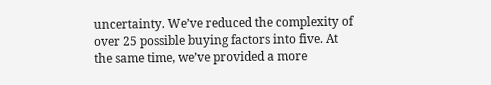uncertainty. We’ve reduced the complexity of over 25 possible buying factors into five. At the same time, we’ve provided a more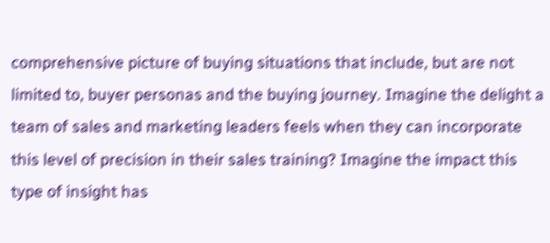comprehensive picture of buying situations that include, but are not limited to, buyer personas and the buying journey. Imagine the delight a team of sales and marketing leaders feels when they can incorporate this level of precision in their sales training? Imagine the impact this type of insight has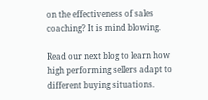on the effectiveness of sales coaching? It is mind blowing.

Read our next blog to learn how high performing sellers adapt to different buying situations.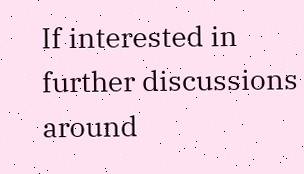If interested in further discussions around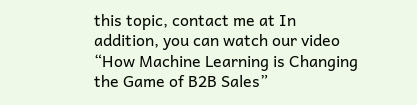this topic, contact me at In addition, you can watch our video “How Machine Learning is Changing the Game of B2B Sales”